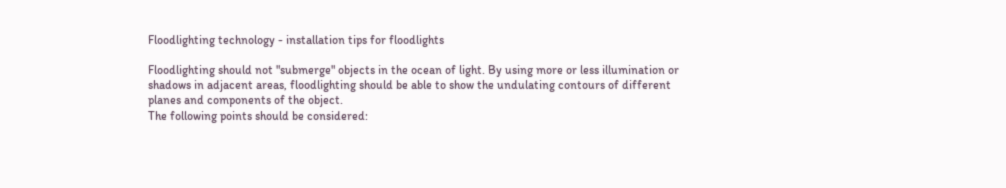Floodlighting technology - installation tips for floodlights

Floodlighting should not "submerge" objects in the ocean of light. By using more or less illumination or shadows in adjacent areas, floodlighting should be able to show the undulating contours of different planes and components of the object.
The following points should be considered: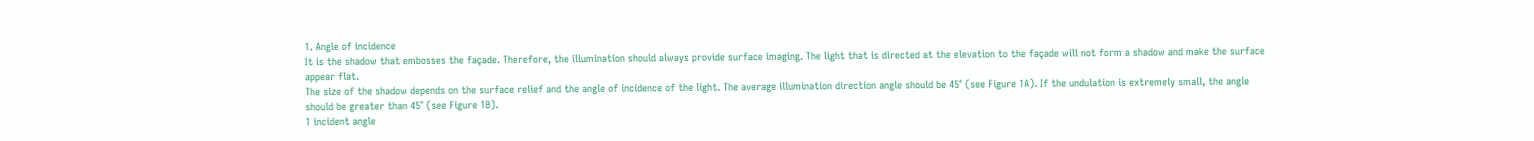1. Angle of incidence
It is the shadow that embosses the façade. Therefore, the illumination should always provide surface imaging. The light that is directed at the elevation to the façade will not form a shadow and make the surface appear flat.
The size of the shadow depends on the surface relief and the angle of incidence of the light. The average illumination direction angle should be 45° (see Figure 1A). If the undulation is extremely small, the angle should be greater than 45° (see Figure 1B).
1 incident angle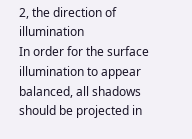2, the direction of illumination
In order for the surface illumination to appear balanced, all shadows should be projected in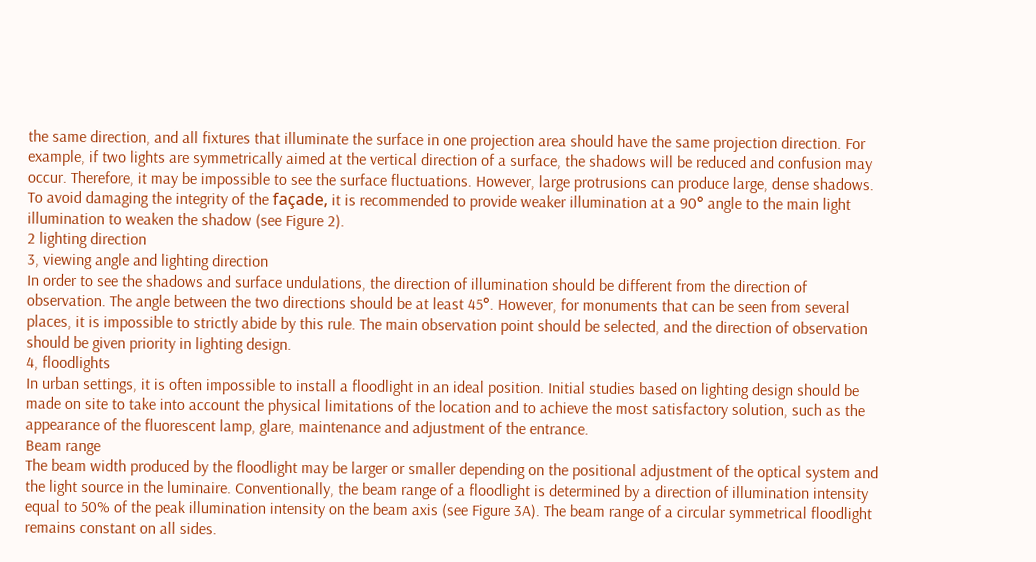the same direction, and all fixtures that illuminate the surface in one projection area should have the same projection direction. For example, if two lights are symmetrically aimed at the vertical direction of a surface, the shadows will be reduced and confusion may occur. Therefore, it may be impossible to see the surface fluctuations. However, large protrusions can produce large, dense shadows. To avoid damaging the integrity of the façade, it is recommended to provide weaker illumination at a 90° angle to the main light illumination to weaken the shadow (see Figure 2).
2 lighting direction
3, viewing angle and lighting direction
In order to see the shadows and surface undulations, the direction of illumination should be different from the direction of observation. The angle between the two directions should be at least 45°. However, for monuments that can be seen from several places, it is impossible to strictly abide by this rule. The main observation point should be selected, and the direction of observation should be given priority in lighting design.
4, floodlights
In urban settings, it is often impossible to install a floodlight in an ideal position. Initial studies based on lighting design should be made on site to take into account the physical limitations of the location and to achieve the most satisfactory solution, such as the appearance of the fluorescent lamp, glare, maintenance and adjustment of the entrance.
Beam range
The beam width produced by the floodlight may be larger or smaller depending on the positional adjustment of the optical system and the light source in the luminaire. Conventionally, the beam range of a floodlight is determined by a direction of illumination intensity equal to 50% of the peak illumination intensity on the beam axis (see Figure 3A). The beam range of a circular symmetrical floodlight remains constant on all sides.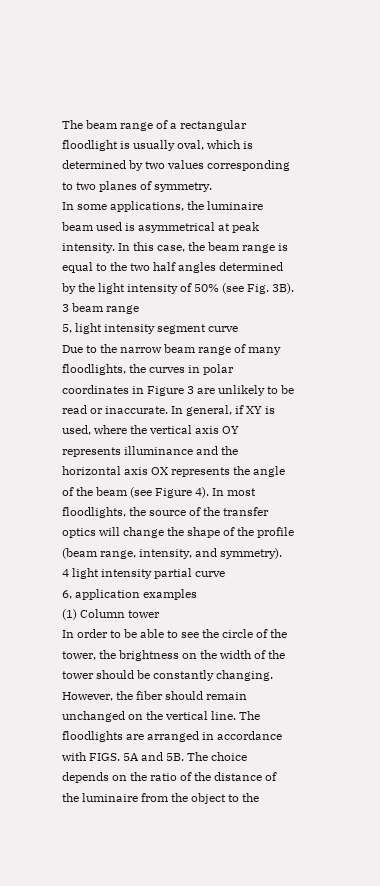The beam range of a rectangular floodlight is usually oval, which is determined by two values corresponding to two planes of symmetry.
In some applications, the luminaire beam used is asymmetrical at peak intensity. In this case, the beam range is equal to the two half angles determined by the light intensity of 50% (see Fig. 3B).
3 beam range
5, light intensity segment curve
Due to the narrow beam range of many floodlights, the curves in polar coordinates in Figure 3 are unlikely to be read or inaccurate. In general, if XY is used, where the vertical axis OY represents illuminance and the horizontal axis OX represents the angle of the beam (see Figure 4). In most floodlights, the source of the transfer optics will change the shape of the profile (beam range, intensity, and symmetry).
4 light intensity partial curve
6, application examples
(1) Column tower
In order to be able to see the circle of the tower, the brightness on the width of the tower should be constantly changing. However, the fiber should remain unchanged on the vertical line. The floodlights are arranged in accordance with FIGS. 5A and 5B. The choice depends on the ratio of the distance of the luminaire from the object to the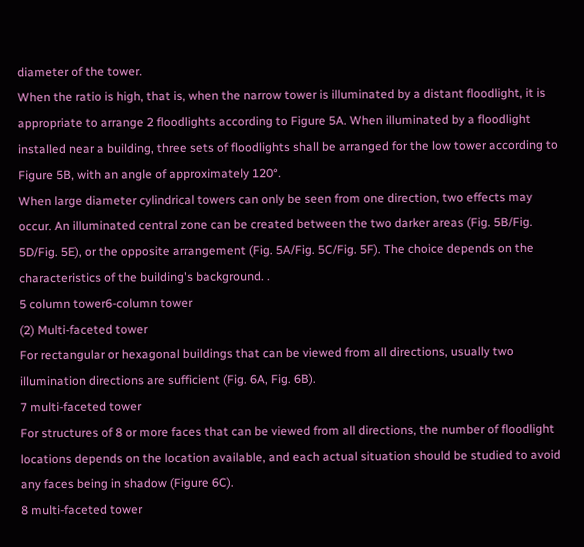diameter of the tower.
When the ratio is high, that is, when the narrow tower is illuminated by a distant floodlight, it is appropriate to arrange 2 floodlights according to Figure 5A. When illuminated by a floodlight installed near a building, three sets of floodlights shall be arranged for the low tower according to Figure 5B, with an angle of approximately 120°.
When large diameter cylindrical towers can only be seen from one direction, two effects may occur. An illuminated central zone can be created between the two darker areas (Fig. 5B/Fig. 5D/Fig. 5E), or the opposite arrangement (Fig. 5A/Fig. 5C/Fig. 5F). The choice depends on the characteristics of the building's background. .
5 column tower6-column tower
(2) Multi-faceted tower
For rectangular or hexagonal buildings that can be viewed from all directions, usually two illumination directions are sufficient (Fig. 6A, Fig. 6B).
7 multi-faceted tower
For structures of 8 or more faces that can be viewed from all directions, the number of floodlight locations depends on the location available, and each actual situation should be studied to avoid any faces being in shadow (Figure 6C).
8 multi-faceted tower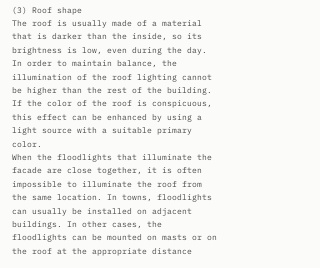(3) Roof shape
The roof is usually made of a material that is darker than the inside, so its brightness is low, even during the day. In order to maintain balance, the illumination of the roof lighting cannot be higher than the rest of the building. If the color of the roof is conspicuous, this effect can be enhanced by using a light source with a suitable primary color.
When the floodlights that illuminate the facade are close together, it is often impossible to illuminate the roof from the same location. In towns, floodlights can usually be installed on adjacent buildings. In other cases, the floodlights can be mounted on masts or on the roof at the appropriate distance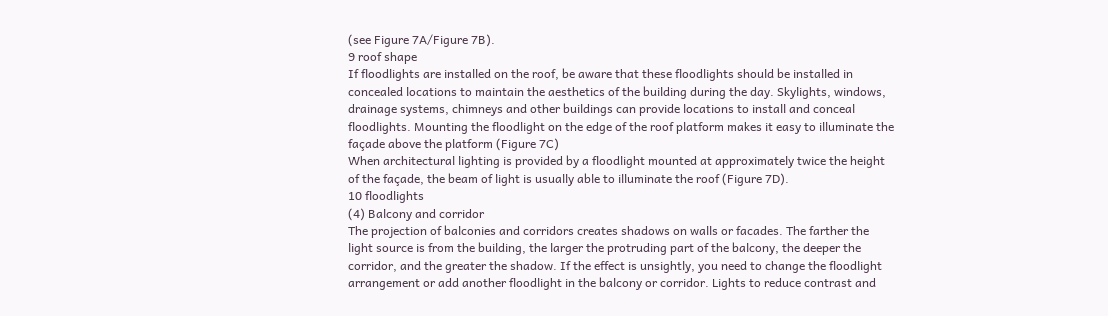(see Figure 7A/Figure 7B).
9 roof shape
If floodlights are installed on the roof, be aware that these floodlights should be installed in concealed locations to maintain the aesthetics of the building during the day. Skylights, windows, drainage systems, chimneys and other buildings can provide locations to install and conceal floodlights. Mounting the floodlight on the edge of the roof platform makes it easy to illuminate the façade above the platform (Figure 7C)
When architectural lighting is provided by a floodlight mounted at approximately twice the height of the façade, the beam of light is usually able to illuminate the roof (Figure 7D).
10 floodlights
(4) Balcony and corridor
The projection of balconies and corridors creates shadows on walls or facades. The farther the light source is from the building, the larger the protruding part of the balcony, the deeper the corridor, and the greater the shadow. If the effect is unsightly, you need to change the floodlight arrangement or add another floodlight in the balcony or corridor. Lights to reduce contrast and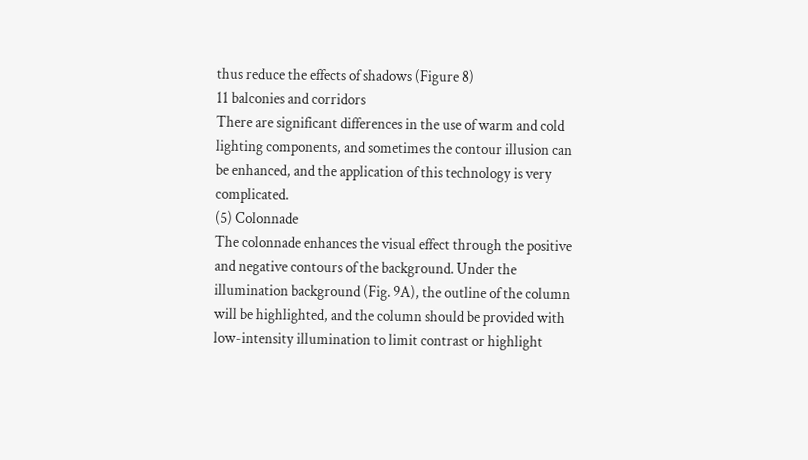thus reduce the effects of shadows (Figure 8)
11 balconies and corridors
There are significant differences in the use of warm and cold lighting components, and sometimes the contour illusion can be enhanced, and the application of this technology is very complicated.
(5) Colonnade
The colonnade enhances the visual effect through the positive and negative contours of the background. Under the illumination background (Fig. 9A), the outline of the column will be highlighted, and the column should be provided with low-intensity illumination to limit contrast or highlight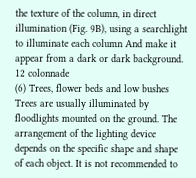the texture of the column, in direct illumination (Fig. 9B), using a searchlight to illuminate each column And make it appear from a dark or dark background.
12 colonnade
(6) Trees, flower beds and low bushes
Trees are usually illuminated by floodlights mounted on the ground. The arrangement of the lighting device depends on the specific shape and shape of each object. It is not recommended to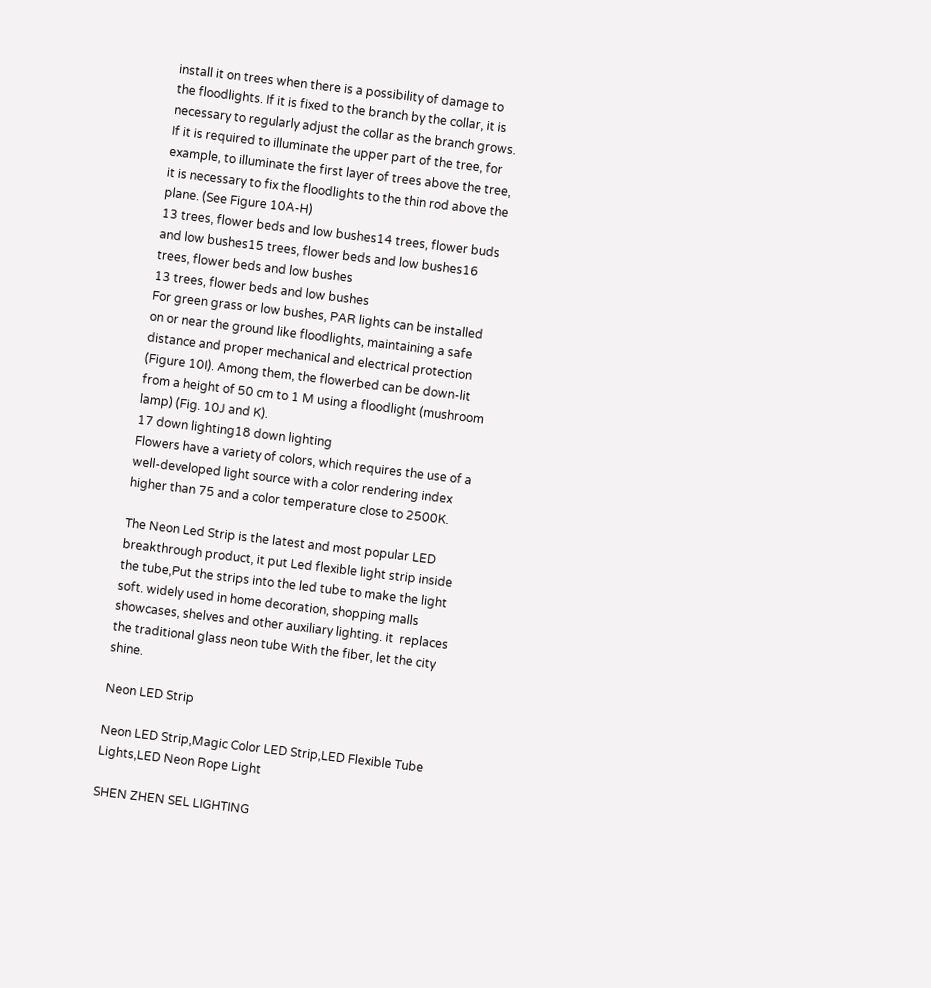install it on trees when there is a possibility of damage to the floodlights. If it is fixed to the branch by the collar, it is necessary to regularly adjust the collar as the branch grows. If it is required to illuminate the upper part of the tree, for example, to illuminate the first layer of trees above the tree, it is necessary to fix the floodlights to the thin rod above the plane. (See Figure 10A-H)
13 trees, flower beds and low bushes14 trees, flower buds and low bushes15 trees, flower beds and low bushes16 trees, flower beds and low bushes
13 trees, flower beds and low bushes
For green grass or low bushes, PAR lights can be installed on or near the ground like floodlights, maintaining a safe distance and proper mechanical and electrical protection (Figure 10I). Among them, the flowerbed can be down-lit from a height of 50 cm to 1 M using a floodlight (mushroom lamp) (Fig. 10J and K).
17 down lighting18 down lighting
Flowers have a variety of colors, which requires the use of a well-developed light source with a color rendering index higher than 75 and a color temperature close to 2500K.

The Neon Led Strip is the latest and most popular LED breakthrough product, it put Led flexible light strip inside the tube,Put the strips into the led tube to make the light soft. widely used in home decoration, shopping malls showcases, shelves and other auxiliary lighting. it  replaces the traditional glass neon tube With the fiber, let the city shine.

Neon LED Strip

Neon LED Strip,Magic Color LED Strip,LED Flexible Tube Lights,LED Neon Rope Light

SHEN ZHEN SEL LIGHTING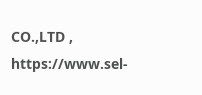CO.,LTD , https://www.sel-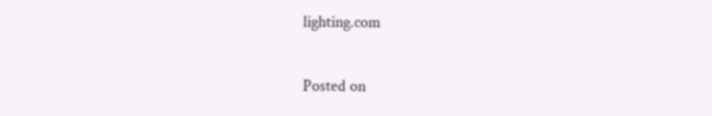lighting.com

Posted on